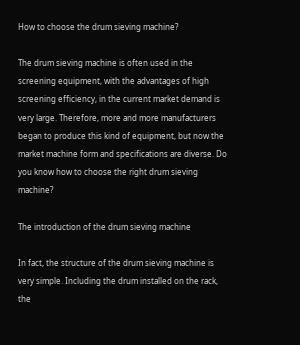How to choose the drum sieving machine?

The drum sieving machine is often used in the screening equipment, with the advantages of high screening efficiency, in the current market demand is very large. Therefore, more and more manufacturers began to produce this kind of equipment, but now the market machine form and specifications are diverse. Do you know how to choose the right drum sieving machine?

The introduction of the drum sieving machine

In fact, the structure of the drum sieving machine is very simple. Including the drum installed on the rack, the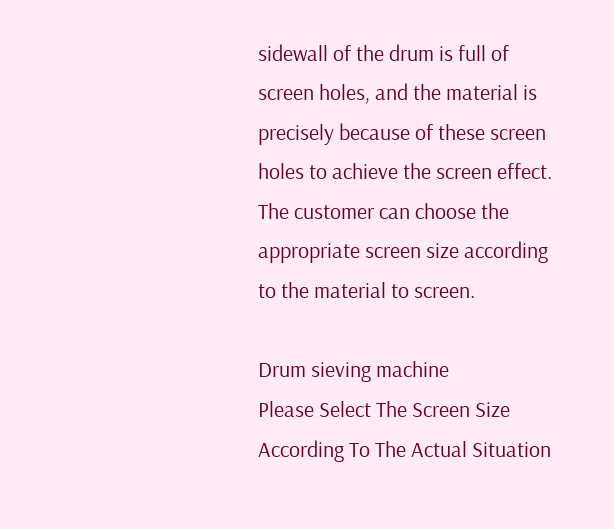sidewall of the drum is full of screen holes, and the material is precisely because of these screen holes to achieve the screen effect. The customer can choose the appropriate screen size according to the material to screen.

Drum sieving machine
Please Select The Screen Size According To The Actual Situation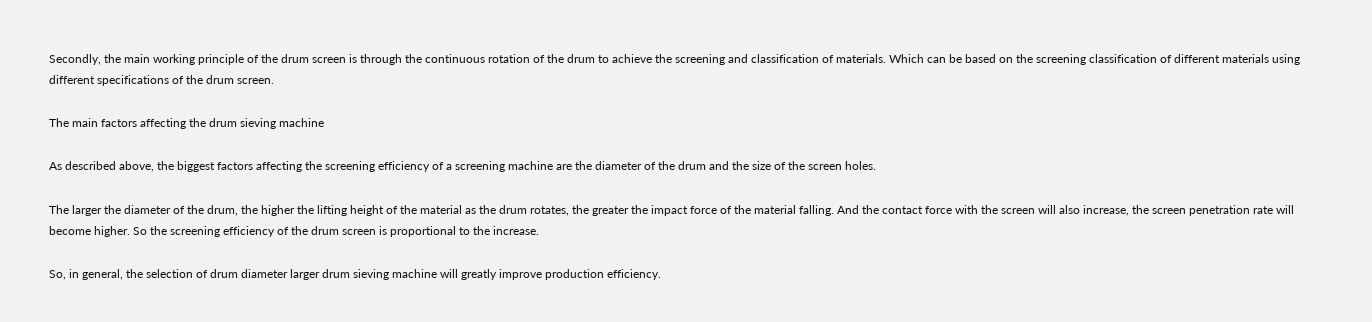Secondly, the main working principle of the drum screen is through the continuous rotation of the drum to achieve the screening and classification of materials. Which can be based on the screening classification of different materials using different specifications of the drum screen.

The main factors affecting the drum sieving machine

As described above, the biggest factors affecting the screening efficiency of a screening machine are the diameter of the drum and the size of the screen holes.

The larger the diameter of the drum, the higher the lifting height of the material as the drum rotates, the greater the impact force of the material falling. And the contact force with the screen will also increase, the screen penetration rate will become higher. So the screening efficiency of the drum screen is proportional to the increase.

So, in general, the selection of drum diameter larger drum sieving machine will greatly improve production efficiency.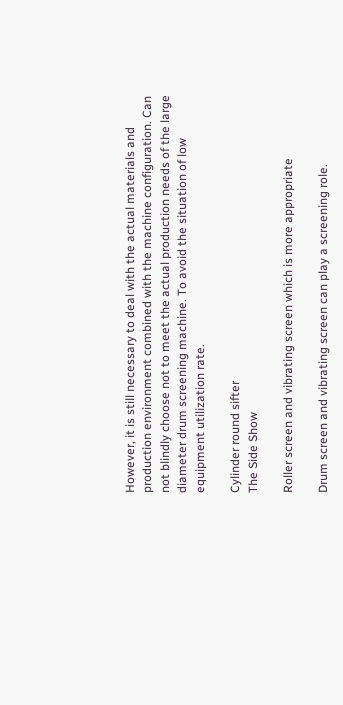However, it is still necessary to deal with the actual materials and production environment combined with the machine configuration. Can not blindly choose not to meet the actual production needs of the large diameter drum screening machine. To avoid the situation of low equipment utilization rate.

Cylinder round sifter
The Side Show

Roller screen and vibrating screen which is more appropriate

Drum screen and vibrating screen can play a screening role.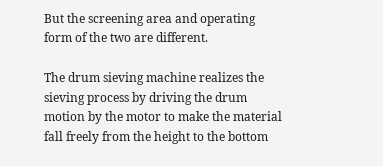But the screening area and operating form of the two are different.

The drum sieving machine realizes the sieving process by driving the drum motion by the motor to make the material fall freely from the height to the bottom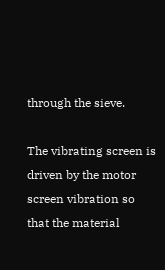through the sieve.

The vibrating screen is driven by the motor screen vibration so that the material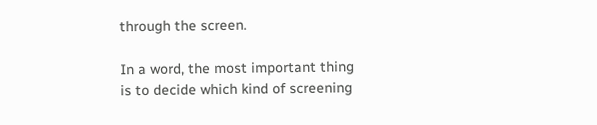through the screen.

In a word, the most important thing is to decide which kind of screening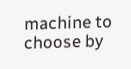machine to choose by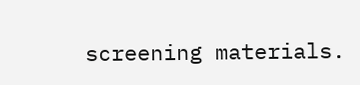screening materials.